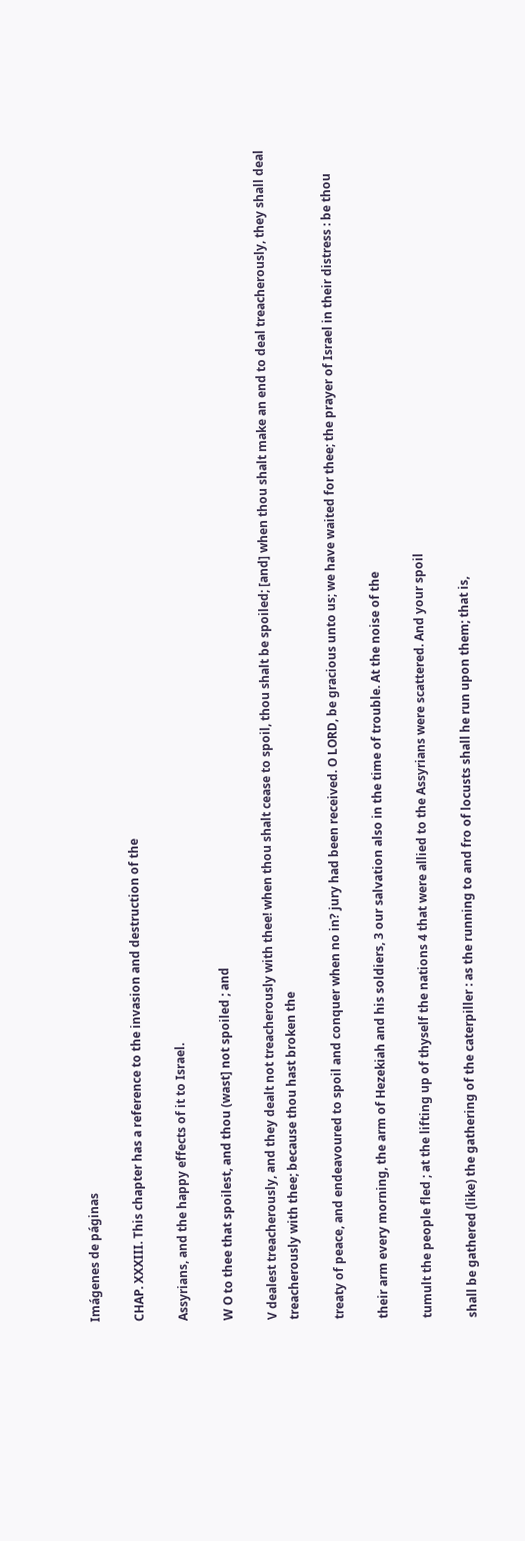Imágenes de páginas

CHAP. XXXIII. This chapter has a reference to the invasion and destruction of the

Assyrians, and the happy effects of it to Israel.

W O to thee that spoilest, and thou (wast] not spoiled ; and

V dealest treacherously, and they dealt not treacherously with thee! when thou shalt cease to spoil, thou shalt be spoiled; [and] when thou shalt make an end to deal treacherously, they shall deal treacherously with thee; because thou hast broken the

treaty of peace, and endeavoured to spoil and conquer when no in? jury had been received. O LORD, be gracious unto us; we have waited for thee; the prayer of Israel in their distress : be thou

their arm every morning, the arm of Hezekiah and his soldiers, 3 our salvation also in the time of trouble. At the noise of the

tumult the people fled ; at the lifting up of thyself the nations 4 that were allied to the Assyrians were scattered. And your spoil

shall be gathered (like) the gathering of the caterpiller : as the running to and fro of locusts shall he run upon them; that is,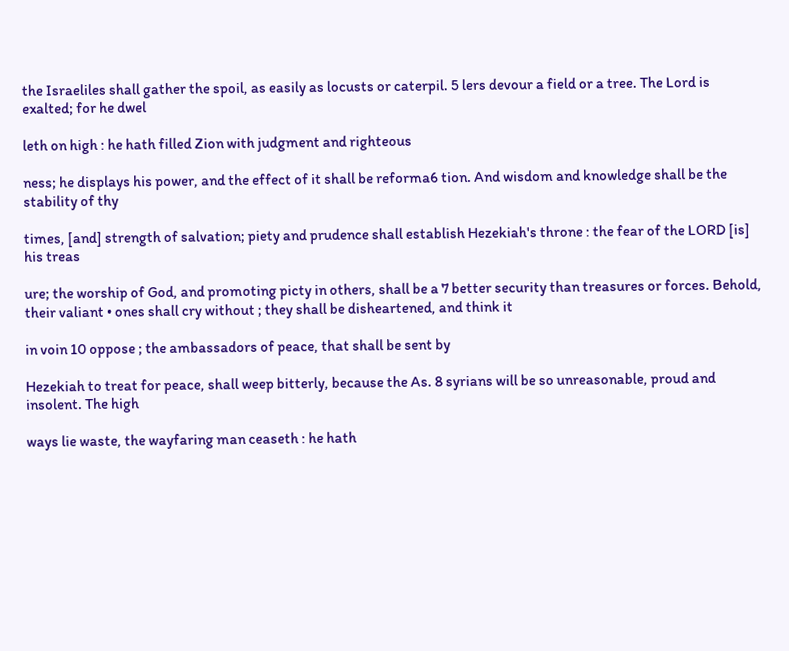the Israeliles shall gather the spoil, as easily as locusts or caterpil. 5 lers devour a field or a tree. The Lord is exalted; for he dwel

leth on high : he hath filled Zion with judgment and righteous

ness; he displays his power, and the effect of it shall be reforma6 tion. And wisdom and knowledge shall be the stability of thy

times, [and] strength of salvation; piety and prudence shall establish Hezekiah's throne : the fear of the LORD [is] his treas

ure; the worship of God, and promoting picty in others, shall be a 7 better security than treasures or forces. Behold, their valiant • ones shall cry without ; they shall be disheartened, and think it

in voin 10 oppose ; the ambassadors of peace, that shall be sent by

Hezekiah to treat for peace, shall weep bitterly, because the As. 8 syrians will be so unreasonable, proud and insolent. The high

ways lie waste, the wayfaring man ceaseth : he hath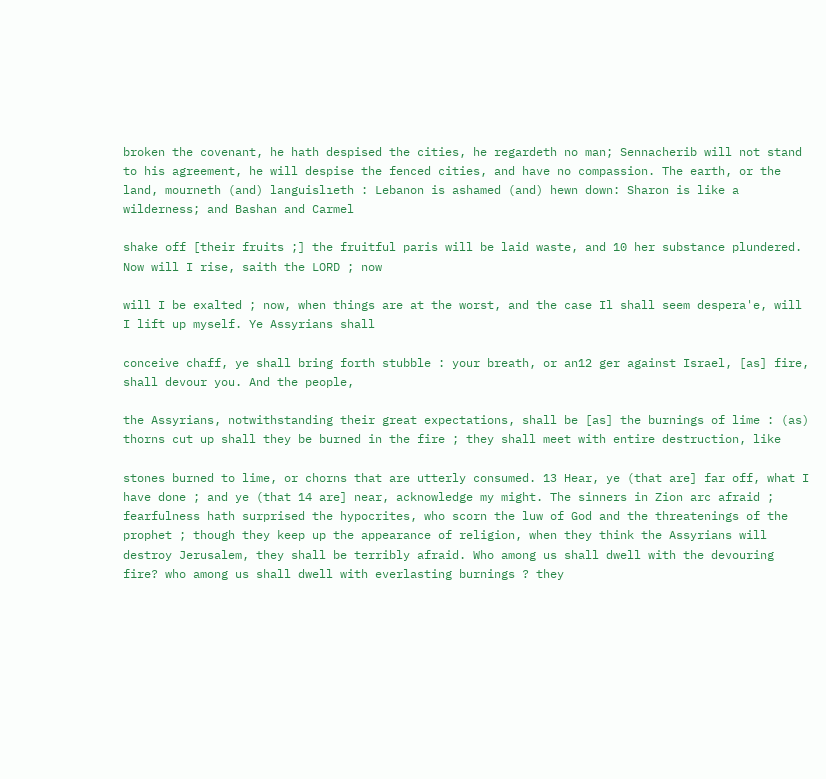broken the covenant, he hath despised the cities, he regardeth no man; Sennacherib will not stand to his agreement, he will despise the fenced cities, and have no compassion. The earth, or the land, mourneth (and) languislıeth : Lebanon is ashamed (and) hewn down: Sharon is like a wilderness; and Bashan and Carmel

shake off [their fruits ;] the fruitful paris will be laid waste, and 10 her substance plundered. Now will I rise, saith the LORD ; now

will I be exalted ; now, when things are at the worst, and the case Il shall seem despera'e, will I lift up myself. Ye Assyrians shall

conceive chaff, ye shall bring forth stubble : your breath, or an12 ger against Israel, [as] fire, shall devour you. And the people,

the Assyrians, notwithstanding their great expectations, shall be [as] the burnings of lime : (as) thorns cut up shall they be burned in the fire ; they shall meet with entire destruction, like

stones burned to lime, or chorns that are utterly consumed. 13 Hear, ye (that are] far off, what I have done ; and ye (that 14 are] near, acknowledge my might. The sinners in Zion arc afraid ; fearfulness hath surprised the hypocrites, who scorn the luw of God and the threatenings of the prophet ; though they keep up the appearance of religion, when they think the Assyrians will destroy Jerusalem, they shall be terribly afraid. Who among us shall dwell with the devouring fire? who among us shall dwell with everlasting burnings ? they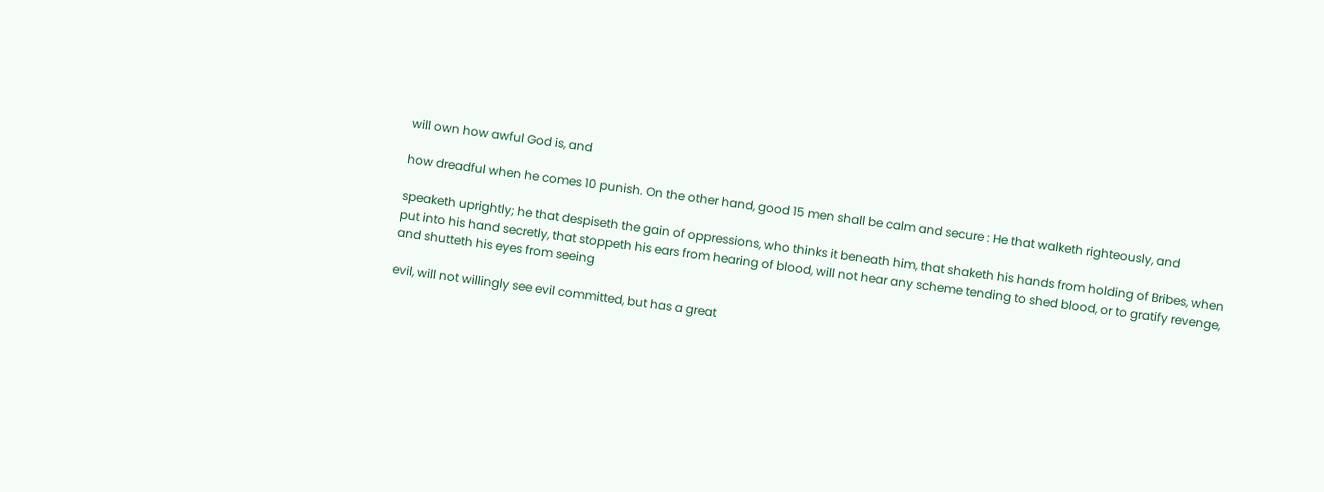will own how awful God is, and

how dreadful when he comes 10 punish. On the other hand, good 15 men shall be calm and secure : He that walketh righteously, and

speaketh uprightly; he that despiseth the gain of oppressions, who thinks it beneath him, that shaketh his hands from holding of Bribes, when put into his hand secretly, that stoppeth his ears from hearing of blood, will not hear any scheme tending to shed blood, or to gratify revenge, and shutteth his eyes from seeing

evil, will not willingly see evil committed, but has a great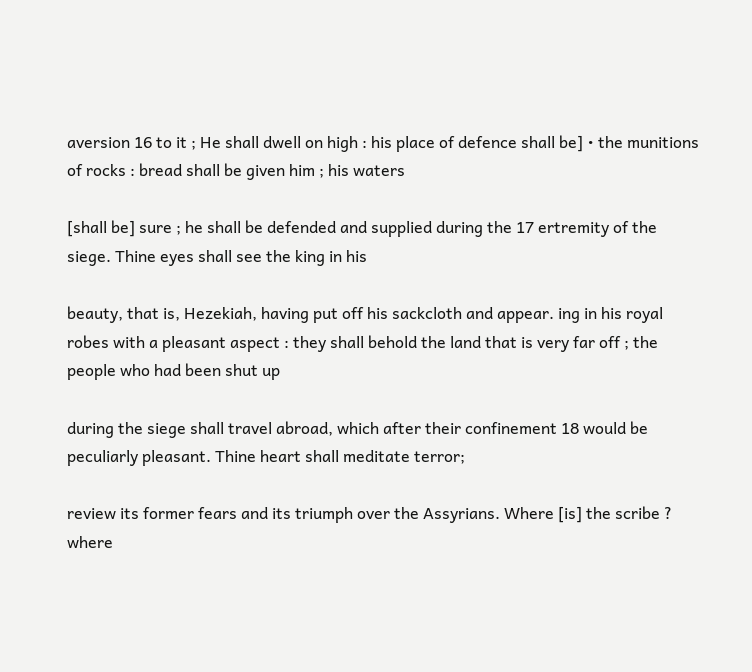aversion 16 to it ; He shall dwell on high : his place of defence shall be] • the munitions of rocks : bread shall be given him ; his waters

[shall be] sure ; he shall be defended and supplied during the 17 ertremity of the siege. Thine eyes shall see the king in his

beauty, that is, Hezekiah, having put off his sackcloth and appear. ing in his royal robes with a pleasant aspect : they shall behold the land that is very far off ; the people who had been shut up

during the siege shall travel abroad, which after their confinement 18 would be peculiarly pleasant. Thine heart shall meditate terror;

review its former fears and its triumph over the Assyrians. Where [is] the scribe ? where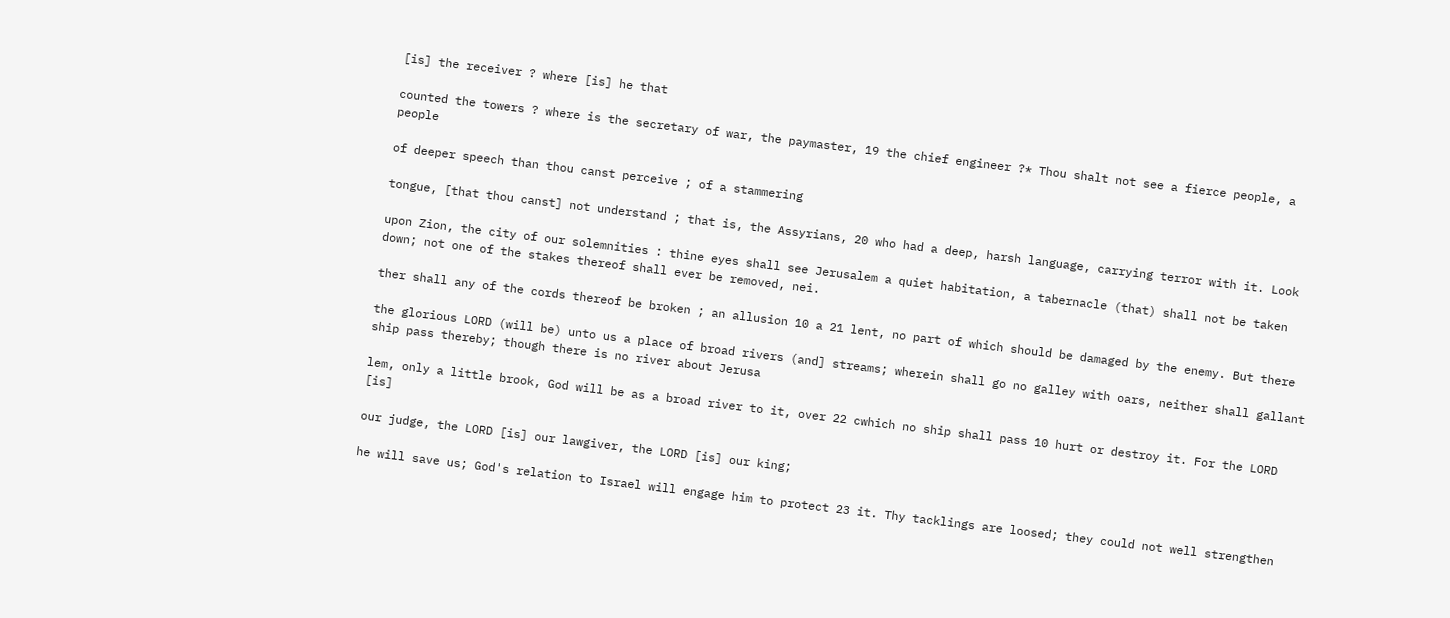[is] the receiver ? where [is] he that

counted the towers ? where is the secretary of war, the paymaster, 19 the chief engineer ?* Thou shalt not see a fierce people, a people

of deeper speech than thou canst perceive ; of a stammering

tongue, [that thou canst] not understand ; that is, the Assyrians, 20 who had a deep, harsh language, carrying terror with it. Look

upon Zion, the city of our solemnities : thine eyes shall see Jerusalem a quiet habitation, a tabernacle (that) shall not be taken down; not one of the stakes thereof shall ever be removed, nei.

ther shall any of the cords thereof be broken ; an allusion 10 a 21 lent, no part of which should be damaged by the enemy. But there

the glorious LORD (will be) unto us a place of broad rivers (and] streams; wherein shall go no galley with oars, neither shall gallant ship pass thereby; though there is no river about Jerusa

lem, only a little brook, God will be as a broad river to it, over 22 cwhich no ship shall pass 10 hurt or destroy it. For the LORD [is]

our judge, the LORD [is] our lawgiver, the LORD [is] our king;

he will save us; God's relation to Israel will engage him to protect 23 it. Thy tacklings are loosed; they could not well strengthen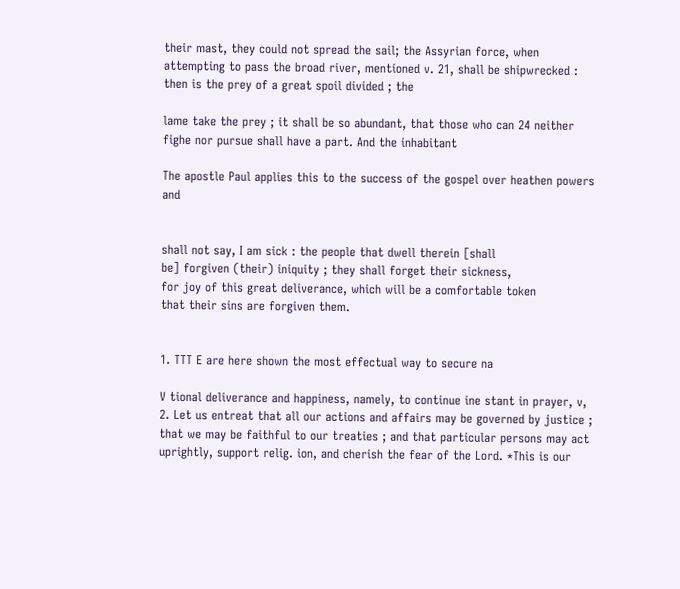their mast, they could not spread the sail; the Assyrian force, when attempting to pass the broad river, mentioned v. 21, shall be shipwrecked : then is the prey of a great spoil divided ; the

lame take the prey ; it shall be so abundant, that those who can 24 neither fighe nor pursue shall have a part. And the inhabitant

The apostle Paul applies this to the success of the gospel over heathen powers and


shall not say, I am sick : the people that dwell therein [shall
be] forgiven (their) iniquity ; they shall forget their sickness,
for joy of this great deliverance, which will be a comfortable token
that their sins are forgiven them.


1. TTT E are here shown the most effectual way to secure na

V tional deliverance and happiness, namely, to continue ine stant in prayer, v, 2. Let us entreat that all our actions and affairs may be governed by justice ; that we may be faithful to our treaties ; and that particular persons may act uprightly, support relig. ion, and cherish the fear of the Lord. *This is our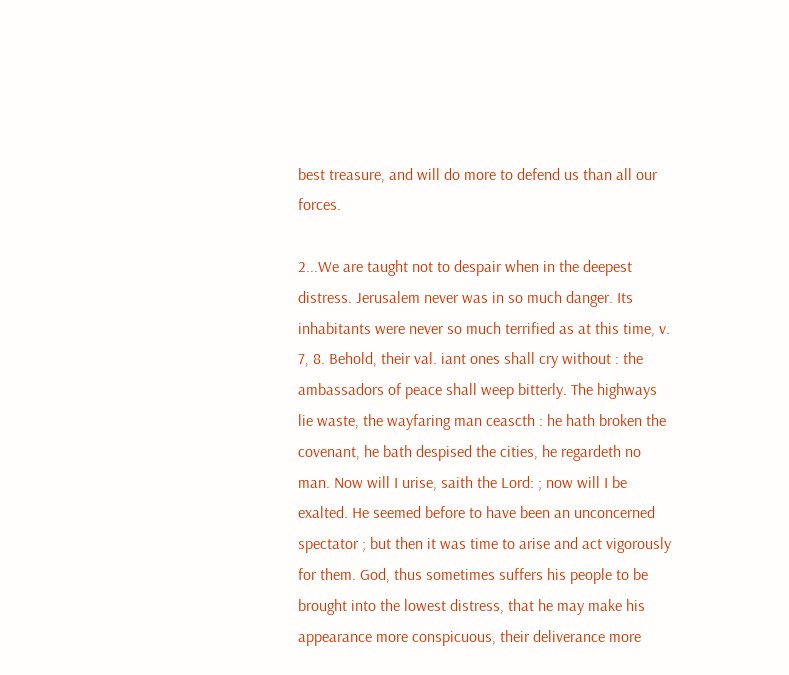best treasure, and will do more to defend us than all our forces.

2...We are taught not to despair when in the deepest distress. Jerusalem never was in so much danger. Its inhabitants were never so much terrified as at this time, v. 7, 8. Behold, their val. iant ones shall cry without : the ambassadors of peace shall weep bitterly. The highways lie waste, the wayfaring man ceascth : he hath broken the covenant, he bath despised the cities, he regardeth no man. Now will I urise, saith the Lord: ; now will I be exalted. He seemed before to have been an unconcerned spectator ; but then it was time to arise and act vigorously for them. God, thus sometimes suffers his people to be brought into the lowest distress, that he may make his appearance more conspicuous, their deliverance more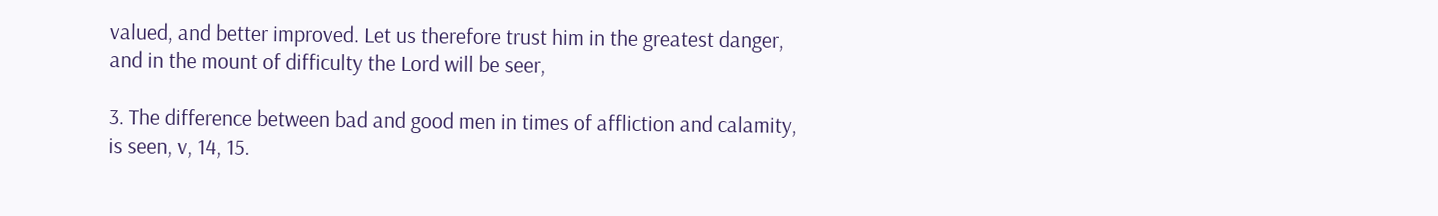valued, and better improved. Let us therefore trust him in the greatest danger, and in the mount of difficulty the Lord will be seer,

3. The difference between bad and good men in times of affliction and calamity, is seen, v, 14, 15.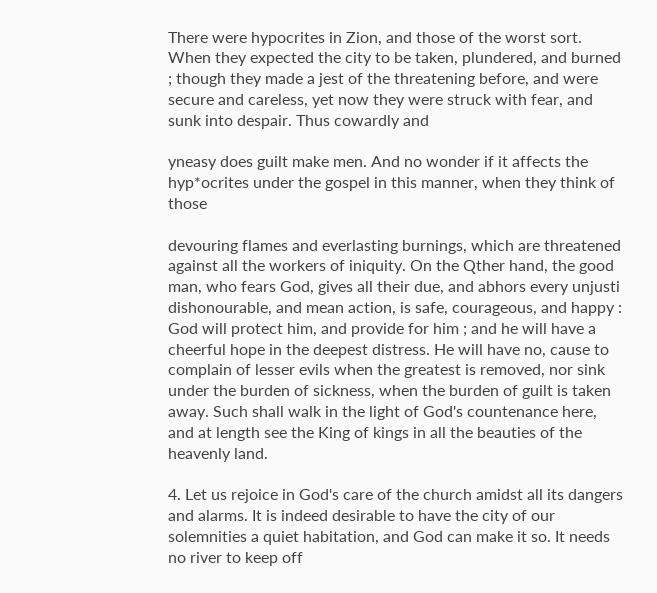There were hypocrites in Zion, and those of the worst sort. When they expected the city to be taken, plundered, and burned ; though they made a jest of the threatening before, and were secure and careless, yet now they were struck with fear, and sunk into despair. Thus cowardly and

yneasy does guilt make men. And no wonder if it affects the hyp*ocrites under the gospel in this manner, when they think of those

devouring flames and everlasting burnings, which are threatened against all the workers of iniquity. On the Qther hand, the good man, who fears God, gives all their due, and abhors every unjusti dishonourable, and mean action, is safe, courageous, and happy : God will protect him, and provide for him ; and he will have a cheerful hope in the deepest distress. He will have no, cause to complain of lesser evils when the greatest is removed, nor sink under the burden of sickness, when the burden of guilt is taken away. Such shall walk in the light of God's countenance here, and at length see the King of kings in all the beauties of the heavenly land.

4. Let us rejoice in God's care of the church amidst all its dangers and alarms. It is indeed desirable to have the city of our solemnities a quiet habitation, and God can make it so. It needs no river to keep off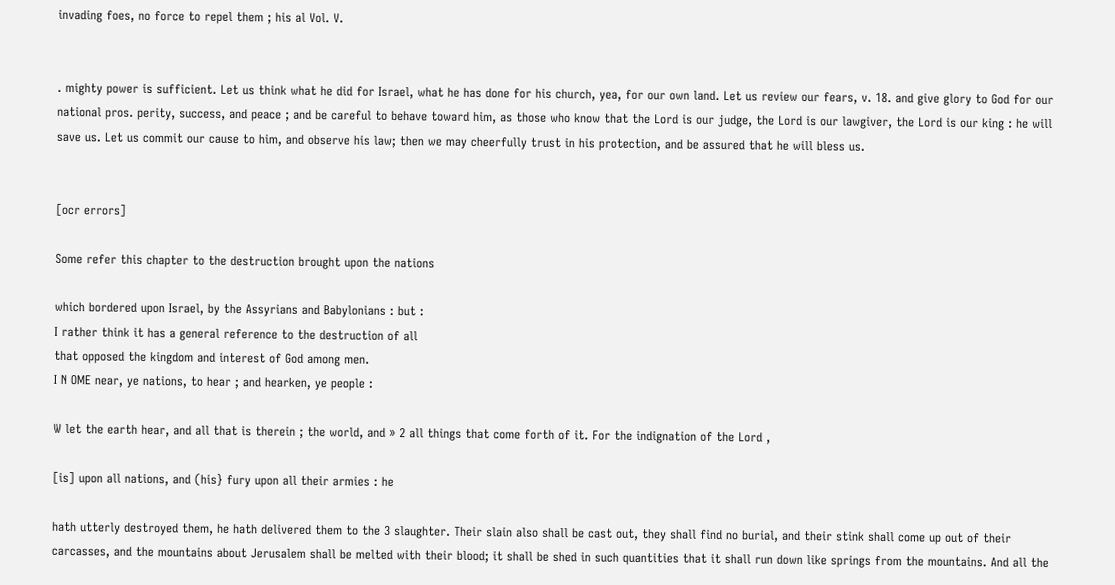invading foes, no force to repel them ; his al Vol. V.


. mighty power is sufficient. Let us think what he did for Israel, what he has done for his church, yea, for our own land. Let us review our fears, v. 18. and give glory to God for our national pros. perity, success, and peace ; and be careful to behave toward him, as those who know that the Lord is our judge, the Lord is our lawgiver, the Lord is our king : he will save us. Let us commit our cause to him, and observe his law; then we may cheerfully trust in his protection, and be assured that he will bless us.


[ocr errors]

Some refer this chapter to the destruction brought upon the nations

which bordered upon Israel, by the Assyrians and Babylonians : but :
I rather think it has a general reference to the destruction of all
that opposed the kingdom and interest of God among men.
I N OME near, ye nations, to hear ; and hearken, ye people :

W let the earth hear, and all that is therein ; the world, and » 2 all things that come forth of it. For the indignation of the Lord ,

[is] upon all nations, and (his} fury upon all their armies : he

hath utterly destroyed them, he hath delivered them to the 3 slaughter. Their slain also shall be cast out, they shall find no burial, and their stink shall come up out of their carcasses, and the mountains about Jerusalem shall be melted with their blood; it shall be shed in such quantities that it shall run down like springs from the mountains. And all the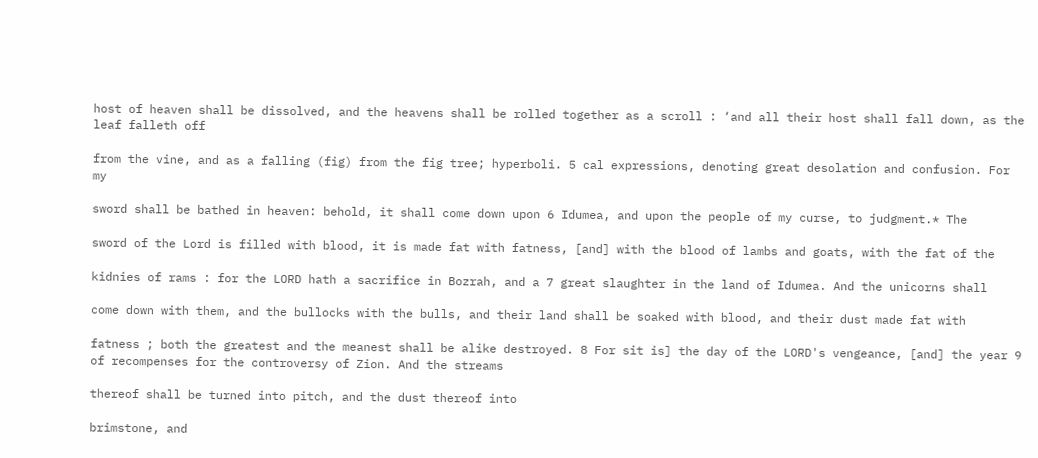host of heaven shall be dissolved, and the heavens shall be rolled together as a scroll : ‘and all their host shall fall down, as the leaf falleth off

from the vine, and as a falling (fig) from the fig tree; hyperboli. 5 cal expressions, denoting great desolation and confusion. For my

sword shall be bathed in heaven: behold, it shall come down upon 6 Idumea, and upon the people of my curse, to judgment.* The

sword of the Lord is filled with blood, it is made fat with fatness, [and] with the blood of lambs and goats, with the fat of the

kidnies of rams : for the LORD hath a sacrifice in Bozrah, and a 7 great slaughter in the land of Idumea. And the unicorns shall

come down with them, and the bullocks with the bulls, and their land shall be soaked with blood, and their dust made fat with

fatness ; both the greatest and the meanest shall be alike destroyed. 8 For sit is] the day of the LORD's vengeance, [and] the year 9 of recompenses for the controversy of Zion. And the streams

thereof shall be turned into pitch, and the dust thereof into

brimstone, and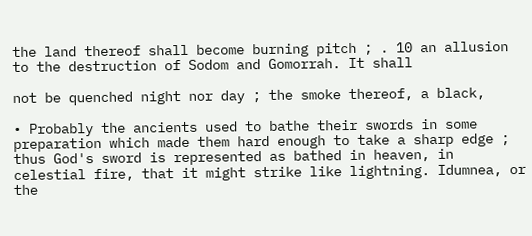the land thereof shall become burning pitch ; . 10 an allusion to the destruction of Sodom and Gomorrah. It shall

not be quenched night nor day ; the smoke thereof, a black,

• Probably the ancients used to bathe their swords in some preparation which made them hard enough to take a sharp edge ; thus God's sword is represented as bathed in heaven, in celestial fire, that it might strike like lightning. Idumnea, or the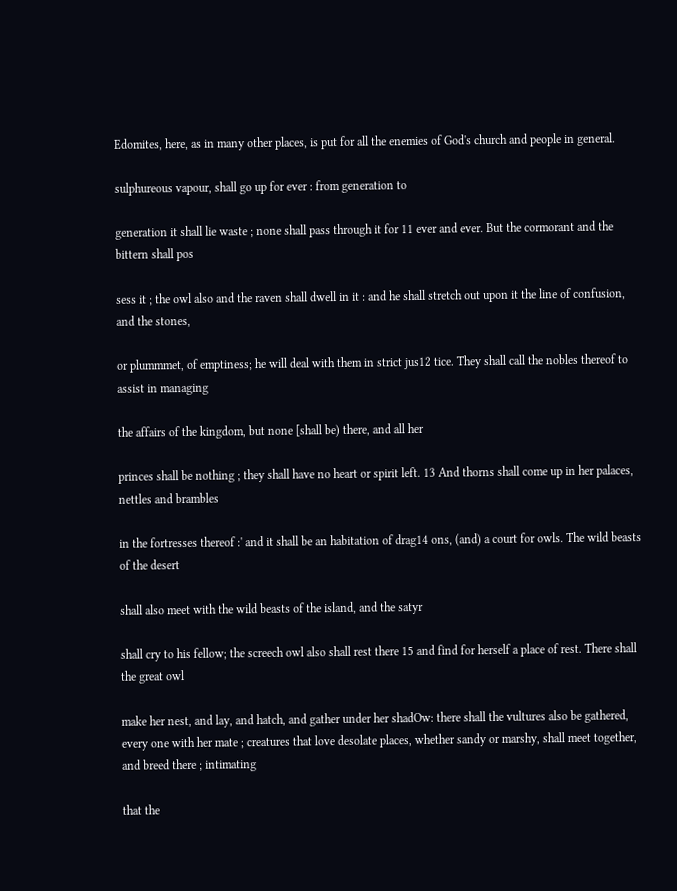Edomites, here, as in many other places, is put for all the enemies of God's church and people in general.

sulphureous vapour, shall go up for ever : from generation to

generation it shall lie waste ; none shall pass through it for 11 ever and ever. But the cormorant and the bittern shall pos

sess it ; the owl also and the raven shall dwell in it : and he shall stretch out upon it the line of confusion, and the stones,

or plummmet, of emptiness; he will deal with them in strict jus12 tice. They shall call the nobles thereof to assist in managing

the affairs of the kingdom, but none [shall be) there, and all her

princes shall be nothing ; they shall have no heart or spirit left. 13 And thorns shall come up in her palaces, nettles and brambles

in the fortresses thereof :' and it shall be an habitation of drag14 ons, (and) a court for owls. The wild beasts of the desert

shall also meet with the wild beasts of the island, and the satyr

shall cry to his fellow; the screech owl also shall rest there 15 and find for herself a place of rest. There shall the great owl

make her nest, and lay, and hatch, and gather under her shadOw: there shall the vultures also be gathered, every one with her mate ; creatures that love desolate places, whether sandy or marshy, shall meet together, and breed there ; intimating

that the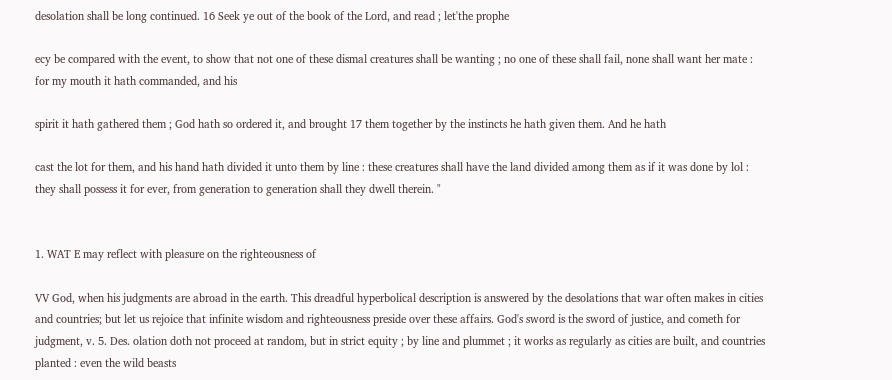desolation shall be long continued. 16 Seek ye out of the book of the Lord, and read ; let'the prophe

ecy be compared with the event, to show that not one of these dismal creatures shall be wanting ; no one of these shall fail, none shall want her mate : for my mouth it hath commanded, and his

spirit it hath gathered them ; God hath so ordered it, and brought 17 them together by the instincts he hath given them. And he hath

cast the lot for them, and his hand hath divided it unto them by line : these creatures shall have the land divided among them as if it was done by lol : they shall possess it for ever, from generation to generation shall they dwell therein. "


1. WAT E may reflect with pleasure on the righteousness of

VV God, when his judgments are abroad in the earth. This dreadful hyperbolical description is answered by the desolations that war often makes in cities and countries; but let us rejoice that infinite wisdom and righteousness preside over these affairs. God's sword is the sword of justice, and cometh for judgment, v. 5. Des. olation doth not proceed at random, but in strict equity ; by line and plummet ; it works as regularly as cities are built, and countries planted : even the wild beasts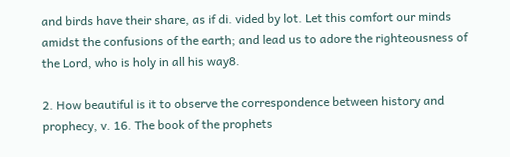and birds have their share, as if di. vided by lot. Let this comfort our minds amidst the confusions of the earth; and lead us to adore the righteousness of the Lord, who is holy in all his way8.

2. How beautiful is it to observe the correspondence between history and prophecy, v. 16. The book of the prophets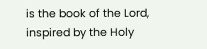is the book of the Lord, inspired by the Holy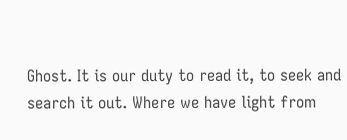Ghost. It is our duty to read it, to seek and search it out. Where we have light from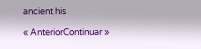ancient his

« AnteriorContinuar »